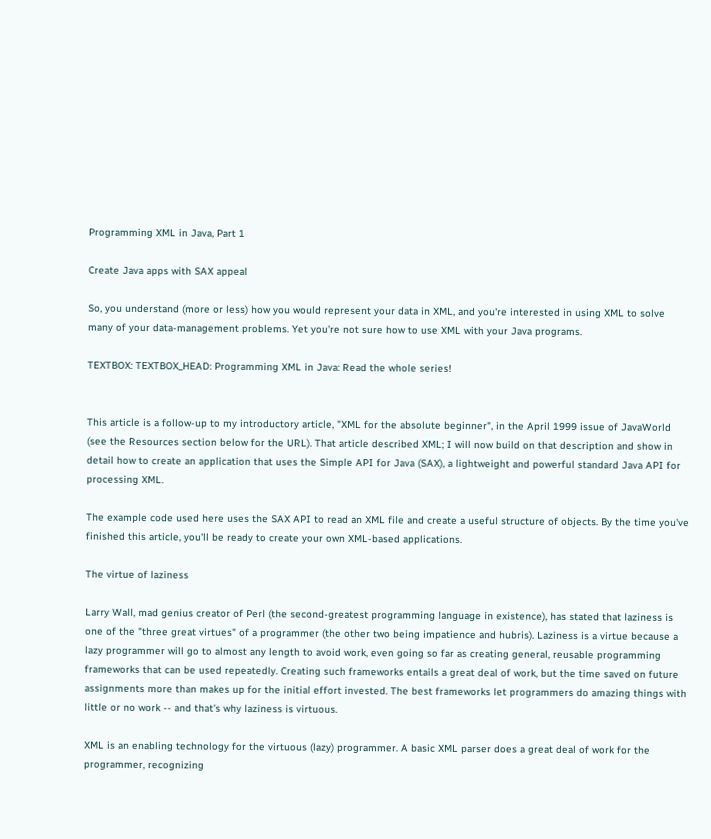Programming XML in Java, Part 1

Create Java apps with SAX appeal

So, you understand (more or less) how you would represent your data in XML, and you're interested in using XML to solve many of your data-management problems. Yet you're not sure how to use XML with your Java programs.

TEXTBOX: TEXTBOX_HEAD: Programming XML in Java: Read the whole series!


This article is a follow-up to my introductory article, "XML for the absolute beginner", in the April 1999 issue of JavaWorld (see the Resources section below for the URL). That article described XML; I will now build on that description and show in detail how to create an application that uses the Simple API for Java (SAX), a lightweight and powerful standard Java API for processing XML.

The example code used here uses the SAX API to read an XML file and create a useful structure of objects. By the time you've finished this article, you'll be ready to create your own XML-based applications.

The virtue of laziness

Larry Wall, mad genius creator of Perl (the second-greatest programming language in existence), has stated that laziness is one of the "three great virtues" of a programmer (the other two being impatience and hubris). Laziness is a virtue because a lazy programmer will go to almost any length to avoid work, even going so far as creating general, reusable programming frameworks that can be used repeatedly. Creating such frameworks entails a great deal of work, but the time saved on future assignments more than makes up for the initial effort invested. The best frameworks let programmers do amazing things with little or no work -- and that's why laziness is virtuous.

XML is an enabling technology for the virtuous (lazy) programmer. A basic XML parser does a great deal of work for the programmer, recognizing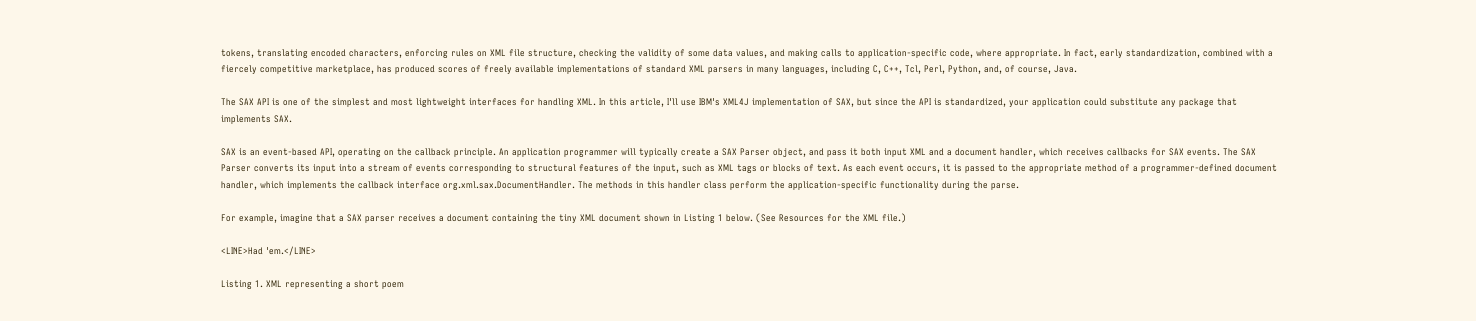tokens, translating encoded characters, enforcing rules on XML file structure, checking the validity of some data values, and making calls to application-specific code, where appropriate. In fact, early standardization, combined with a fiercely competitive marketplace, has produced scores of freely available implementations of standard XML parsers in many languages, including C, C++, Tcl, Perl, Python, and, of course, Java.

The SAX API is one of the simplest and most lightweight interfaces for handling XML. In this article, I'll use IBM's XML4J implementation of SAX, but since the API is standardized, your application could substitute any package that implements SAX.

SAX is an event-based API, operating on the callback principle. An application programmer will typically create a SAX Parser object, and pass it both input XML and a document handler, which receives callbacks for SAX events. The SAX Parser converts its input into a stream of events corresponding to structural features of the input, such as XML tags or blocks of text. As each event occurs, it is passed to the appropriate method of a programmer-defined document handler, which implements the callback interface org.xml.sax.DocumentHandler. The methods in this handler class perform the application-specific functionality during the parse.

For example, imagine that a SAX parser receives a document containing the tiny XML document shown in Listing 1 below. (See Resources for the XML file.)

<LINE>Had 'em.</LINE>

Listing 1. XML representing a short poem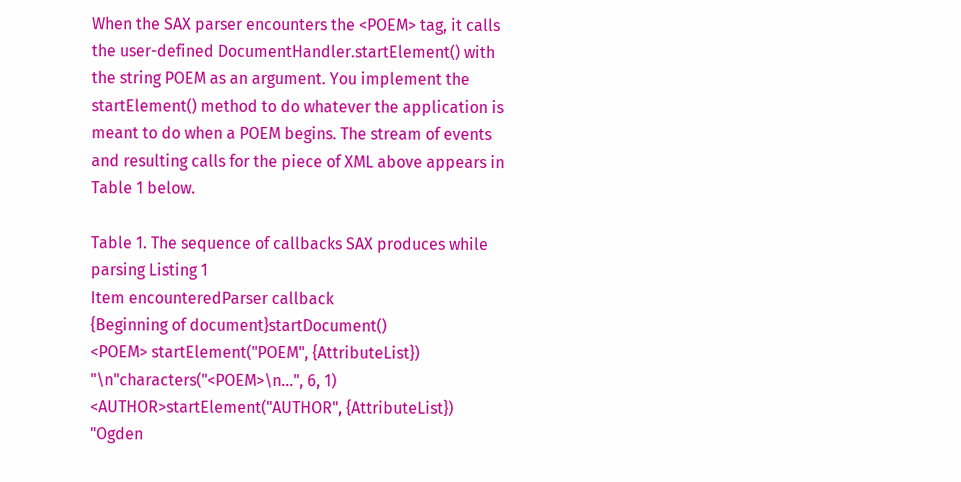When the SAX parser encounters the <POEM> tag, it calls the user-defined DocumentHandler.startElement() with the string POEM as an argument. You implement the startElement() method to do whatever the application is meant to do when a POEM begins. The stream of events and resulting calls for the piece of XML above appears in Table 1 below.

Table 1. The sequence of callbacks SAX produces while parsing Listing 1
Item encounteredParser callback
{Beginning of document}startDocument()
<POEM> startElement("POEM", {AttributeList})
"\n"characters("<POEM>\n...", 6, 1)
<AUTHOR>startElement("AUTHOR", {AttributeList})
"Ogden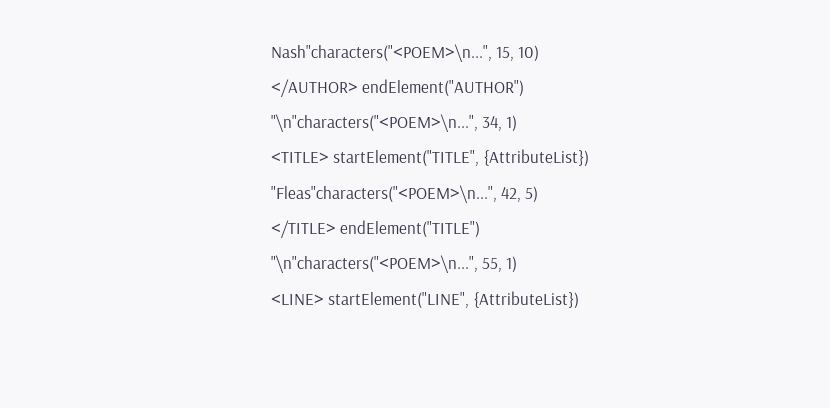Nash"characters("<POEM>\n...", 15, 10)
</AUTHOR> endElement("AUTHOR")
"\n"characters("<POEM>\n...", 34, 1)
<TITLE> startElement("TITLE", {AttributeList})
"Fleas"characters("<POEM>\n...", 42, 5)
</TITLE> endElement("TITLE")
"\n"characters("<POEM>\n...", 55, 1)
<LINE> startElement("LINE", {AttributeList})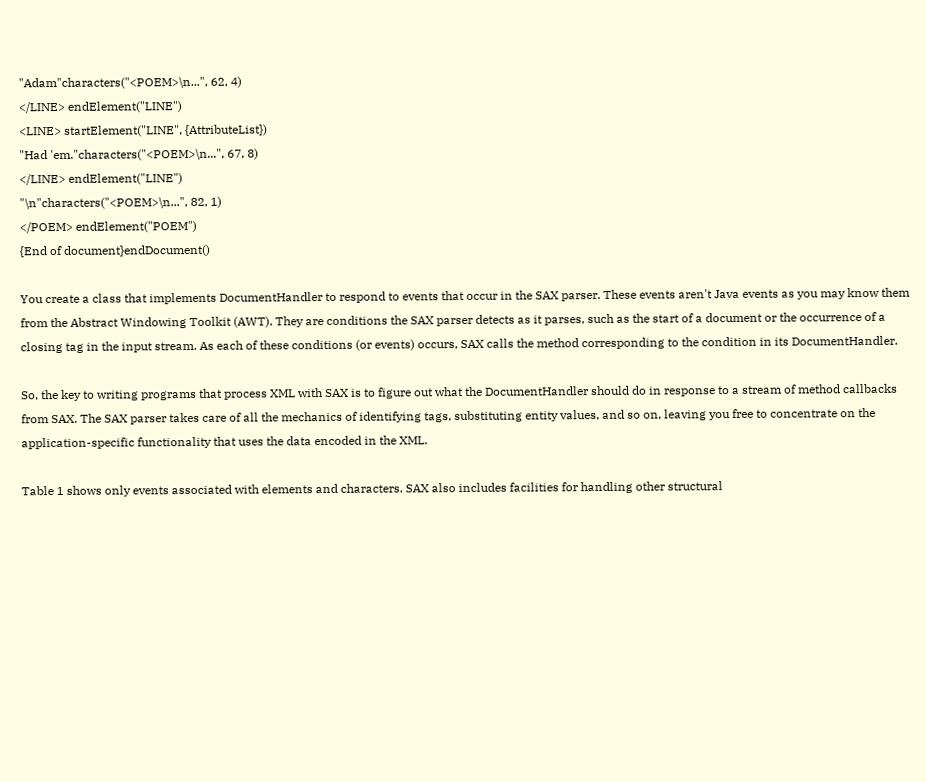"Adam"characters("<POEM>\n...", 62, 4)
</LINE> endElement("LINE")
<LINE> startElement("LINE", {AttributeList})
"Had 'em."characters("<POEM>\n...", 67, 8)
</LINE> endElement("LINE")
"\n"characters("<POEM>\n...", 82, 1)
</POEM> endElement("POEM")
{End of document}endDocument()

You create a class that implements DocumentHandler to respond to events that occur in the SAX parser. These events aren't Java events as you may know them from the Abstract Windowing Toolkit (AWT). They are conditions the SAX parser detects as it parses, such as the start of a document or the occurrence of a closing tag in the input stream. As each of these conditions (or events) occurs, SAX calls the method corresponding to the condition in its DocumentHandler.

So, the key to writing programs that process XML with SAX is to figure out what the DocumentHandler should do in response to a stream of method callbacks from SAX. The SAX parser takes care of all the mechanics of identifying tags, substituting entity values, and so on, leaving you free to concentrate on the application-specific functionality that uses the data encoded in the XML.

Table 1 shows only events associated with elements and characters. SAX also includes facilities for handling other structural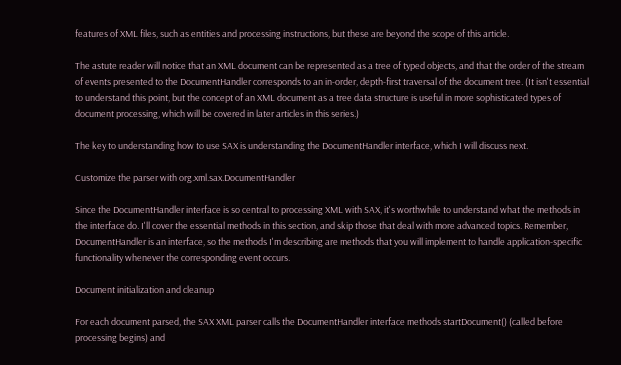features of XML files, such as entities and processing instructions, but these are beyond the scope of this article.

The astute reader will notice that an XML document can be represented as a tree of typed objects, and that the order of the stream of events presented to the DocumentHandler corresponds to an in-order, depth-first traversal of the document tree. (It isn't essential to understand this point, but the concept of an XML document as a tree data structure is useful in more sophisticated types of document processing, which will be covered in later articles in this series.)

The key to understanding how to use SAX is understanding the DocumentHandler interface, which I will discuss next.

Customize the parser with org.xml.sax.DocumentHandler

Since the DocumentHandler interface is so central to processing XML with SAX, it's worthwhile to understand what the methods in the interface do. I'll cover the essential methods in this section, and skip those that deal with more advanced topics. Remember, DocumentHandler is an interface, so the methods I'm describing are methods that you will implement to handle application-specific functionality whenever the corresponding event occurs.

Document initialization and cleanup

For each document parsed, the SAX XML parser calls the DocumentHandler interface methods startDocument() (called before processing begins) and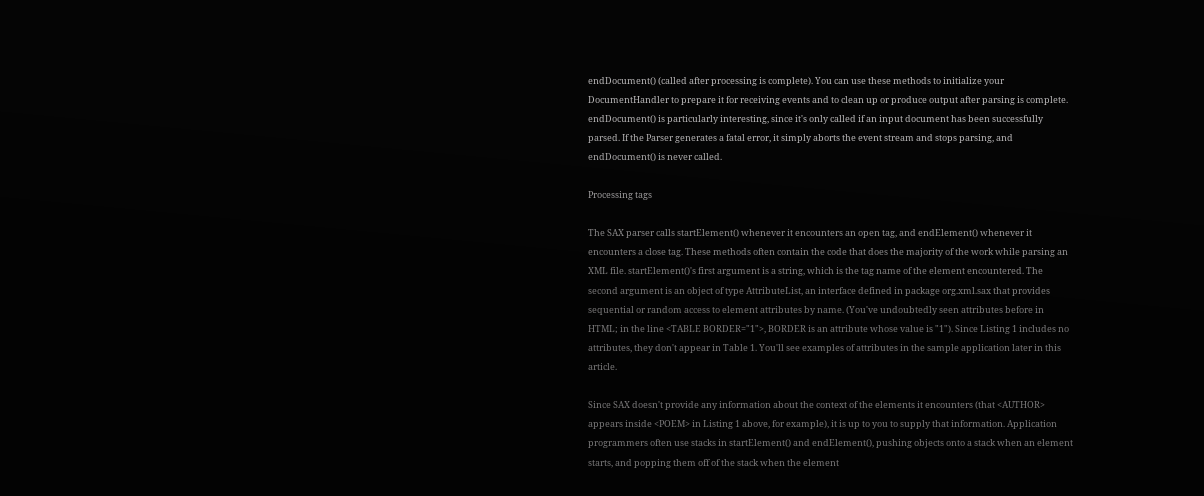endDocument() (called after processing is complete). You can use these methods to initialize your DocumentHandler to prepare it for receiving events and to clean up or produce output after parsing is complete. endDocument() is particularly interesting, since it's only called if an input document has been successfully parsed. If the Parser generates a fatal error, it simply aborts the event stream and stops parsing, and endDocument() is never called.

Processing tags

The SAX parser calls startElement() whenever it encounters an open tag, and endElement() whenever it encounters a close tag. These methods often contain the code that does the majority of the work while parsing an XML file. startElement()'s first argument is a string, which is the tag name of the element encountered. The second argument is an object of type AttributeList, an interface defined in package org.xml.sax that provides sequential or random access to element attributes by name. (You've undoubtedly seen attributes before in HTML; in the line <TABLE BORDER="1">, BORDER is an attribute whose value is "1"). Since Listing 1 includes no attributes, they don't appear in Table 1. You'll see examples of attributes in the sample application later in this article.

Since SAX doesn't provide any information about the context of the elements it encounters (that <AUTHOR> appears inside <POEM> in Listing 1 above, for example), it is up to you to supply that information. Application programmers often use stacks in startElement() and endElement(), pushing objects onto a stack when an element starts, and popping them off of the stack when the element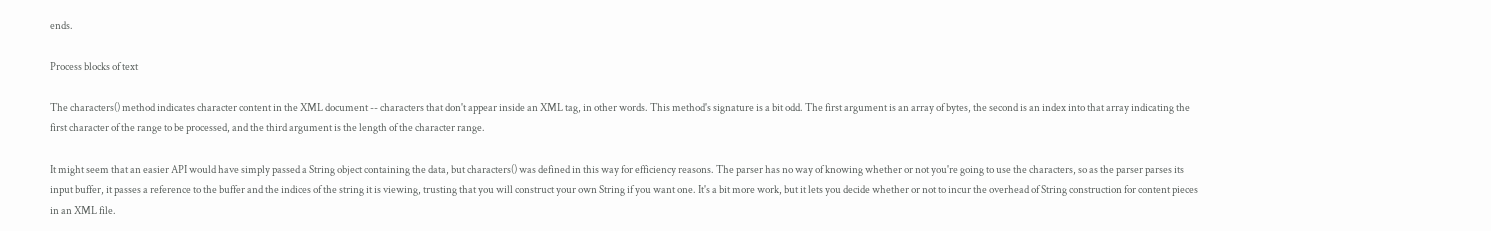ends.

Process blocks of text

The characters() method indicates character content in the XML document -- characters that don't appear inside an XML tag, in other words. This method's signature is a bit odd. The first argument is an array of bytes, the second is an index into that array indicating the first character of the range to be processed, and the third argument is the length of the character range.

It might seem that an easier API would have simply passed a String object containing the data, but characters() was defined in this way for efficiency reasons. The parser has no way of knowing whether or not you're going to use the characters, so as the parser parses its input buffer, it passes a reference to the buffer and the indices of the string it is viewing, trusting that you will construct your own String if you want one. It's a bit more work, but it lets you decide whether or not to incur the overhead of String construction for content pieces in an XML file.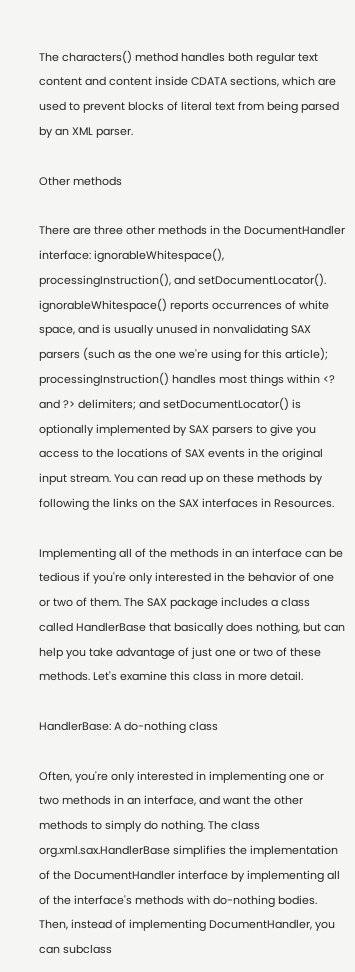The characters() method handles both regular text content and content inside CDATA sections, which are used to prevent blocks of literal text from being parsed by an XML parser.

Other methods

There are three other methods in the DocumentHandler interface: ignorableWhitespace(), processingInstruction(), and setDocumentLocator(). ignorableWhitespace() reports occurrences of white space, and is usually unused in nonvalidating SAX parsers (such as the one we're using for this article); processingInstruction() handles most things within <? and ?> delimiters; and setDocumentLocator() is optionally implemented by SAX parsers to give you access to the locations of SAX events in the original input stream. You can read up on these methods by following the links on the SAX interfaces in Resources.

Implementing all of the methods in an interface can be tedious if you're only interested in the behavior of one or two of them. The SAX package includes a class called HandlerBase that basically does nothing, but can help you take advantage of just one or two of these methods. Let's examine this class in more detail.

HandlerBase: A do-nothing class

Often, you're only interested in implementing one or two methods in an interface, and want the other methods to simply do nothing. The class org.xml.sax.HandlerBase simplifies the implementation of the DocumentHandler interface by implementing all of the interface's methods with do-nothing bodies. Then, instead of implementing DocumentHandler, you can subclass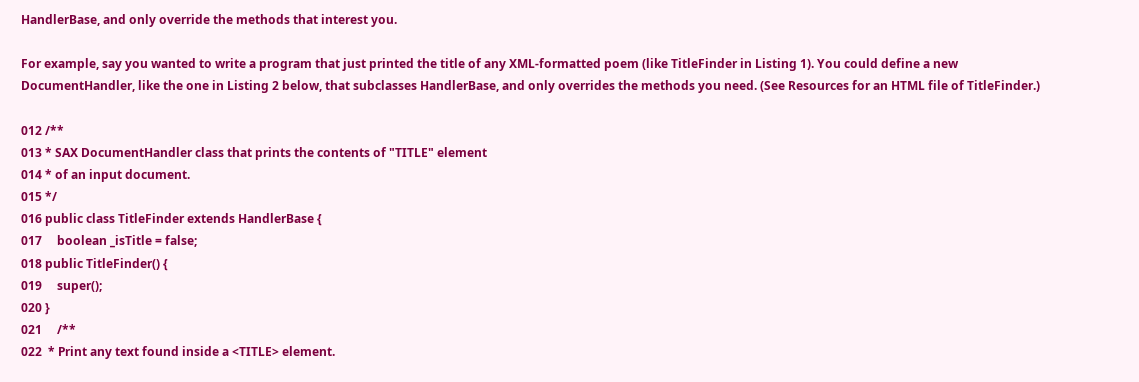HandlerBase, and only override the methods that interest you.

For example, say you wanted to write a program that just printed the title of any XML-formatted poem (like TitleFinder in Listing 1). You could define a new DocumentHandler, like the one in Listing 2 below, that subclasses HandlerBase, and only overrides the methods you need. (See Resources for an HTML file of TitleFinder.)

012 /**
013 * SAX DocumentHandler class that prints the contents of "TITLE" element
014 * of an input document.
015 */
016 public class TitleFinder extends HandlerBase {
017     boolean _isTitle = false;
018 public TitleFinder() {
019     super();
020 }
021     /**
022  * Print any text found inside a <TITLE> element.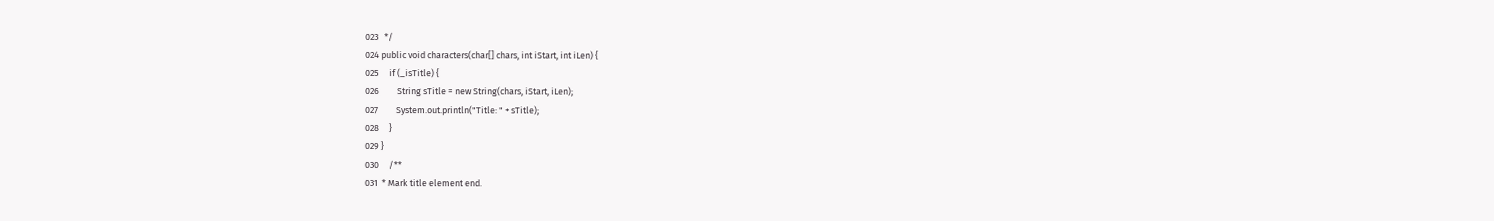023   */
024 public void characters(char[] chars, int iStart, int iLen) {
025     if (_isTitle) {
026         String sTitle = new String(chars, iStart, iLen);
027         System.out.println("Title: " + sTitle);
028     }
029 }
030     /**
031  * Mark title element end.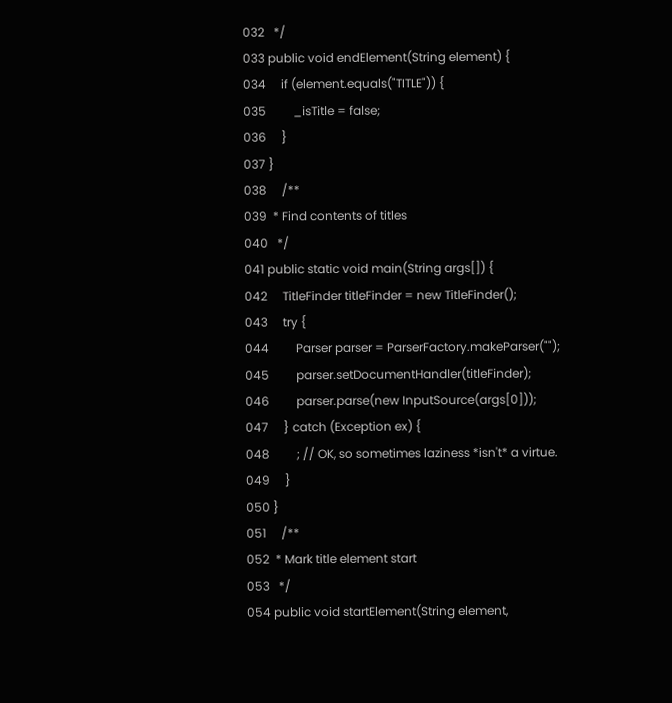032   */
033 public void endElement(String element) {
034     if (element.equals("TITLE")) {
035         _isTitle = false;
036     }
037 }
038     /**
039  * Find contents of titles
040   */
041 public static void main(String args[]) {
042     TitleFinder titleFinder = new TitleFinder();
043     try {
044         Parser parser = ParserFactory.makeParser("");
045         parser.setDocumentHandler(titleFinder);
046         parser.parse(new InputSource(args[0]));
047     } catch (Exception ex) {
048         ; // OK, so sometimes laziness *isn't* a virtue.
049     }
050 }
051     /**
052  * Mark title element start
053   */
054 public void startElement(String element,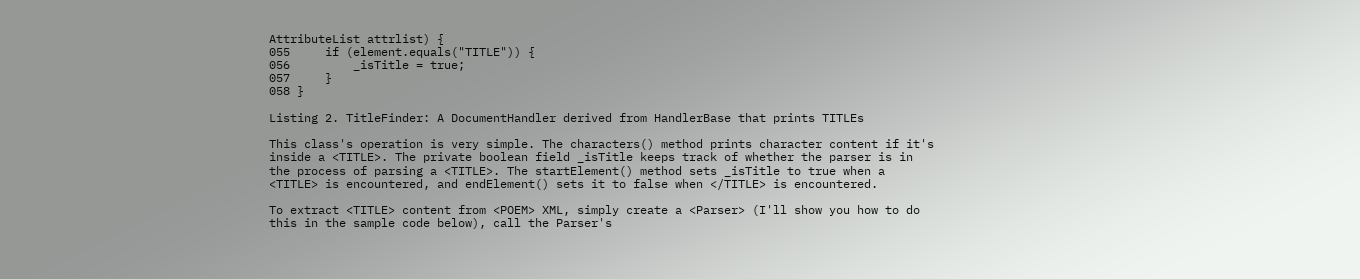AttributeList attrlist) {
055     if (element.equals("TITLE")) {
056         _isTitle = true;
057     }
058 }

Listing 2. TitleFinder: A DocumentHandler derived from HandlerBase that prints TITLEs

This class's operation is very simple. The characters() method prints character content if it's inside a <TITLE>. The private boolean field _isTitle keeps track of whether the parser is in the process of parsing a <TITLE>. The startElement() method sets _isTitle to true when a <TITLE> is encountered, and endElement() sets it to false when </TITLE> is encountered.

To extract <TITLE> content from <POEM> XML, simply create a <Parser> (I'll show you how to do this in the sample code below), call the Parser's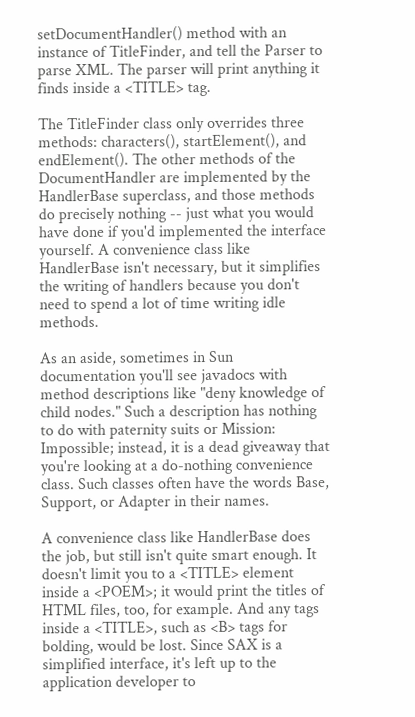setDocumentHandler() method with an instance of TitleFinder, and tell the Parser to parse XML. The parser will print anything it finds inside a <TITLE> tag.

The TitleFinder class only overrides three methods: characters(), startElement(), and endElement(). The other methods of the DocumentHandler are implemented by the HandlerBase superclass, and those methods do precisely nothing -- just what you would have done if you'd implemented the interface yourself. A convenience class like HandlerBase isn't necessary, but it simplifies the writing of handlers because you don't need to spend a lot of time writing idle methods.

As an aside, sometimes in Sun documentation you'll see javadocs with method descriptions like "deny knowledge of child nodes." Such a description has nothing to do with paternity suits or Mission: Impossible; instead, it is a dead giveaway that you're looking at a do-nothing convenience class. Such classes often have the words Base, Support, or Adapter in their names.

A convenience class like HandlerBase does the job, but still isn't quite smart enough. It doesn't limit you to a <TITLE> element inside a <POEM>; it would print the titles of HTML files, too, for example. And any tags inside a <TITLE>, such as <B> tags for bolding, would be lost. Since SAX is a simplified interface, it's left up to the application developer to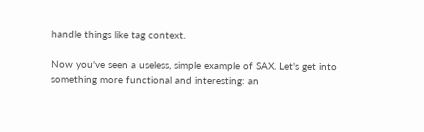handle things like tag context.

Now you've seen a useless, simple example of SAX. Let's get into something more functional and interesting: an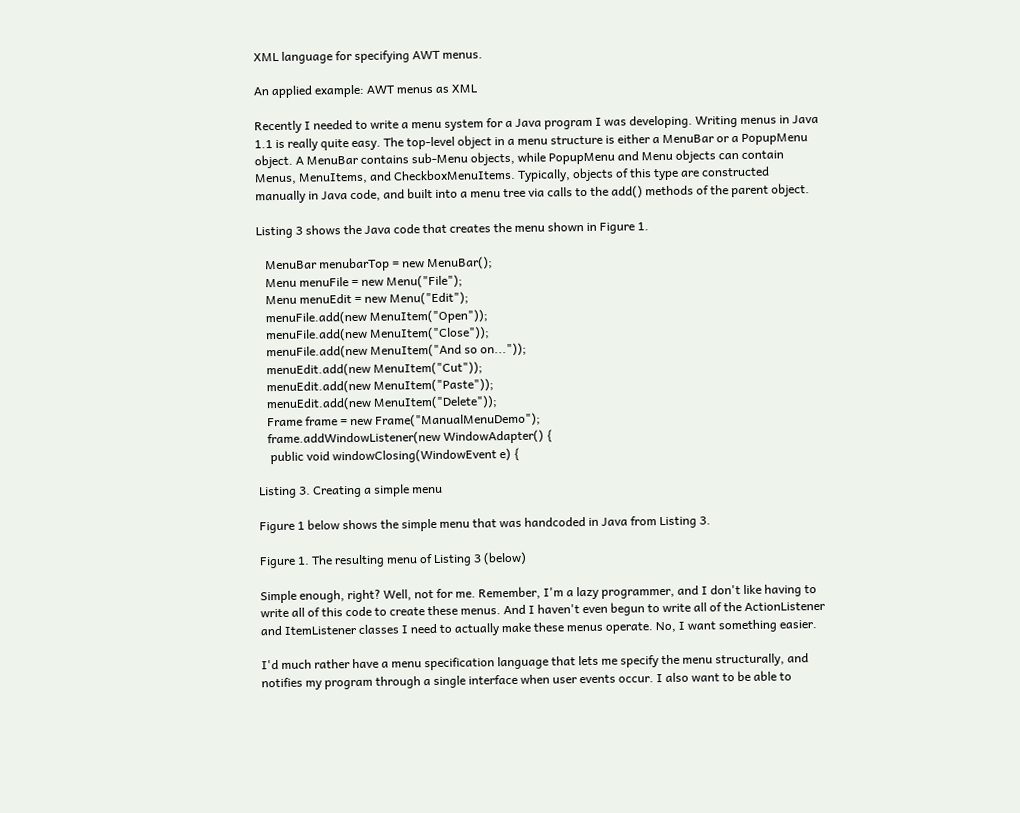XML language for specifying AWT menus.

An applied example: AWT menus as XML

Recently I needed to write a menu system for a Java program I was developing. Writing menus in Java 1.1 is really quite easy. The top-level object in a menu structure is either a MenuBar or a PopupMenu object. A MenuBar contains sub-Menu objects, while PopupMenu and Menu objects can contain Menus, MenuItems, and CheckboxMenuItems. Typically, objects of this type are constructed manually in Java code, and built into a menu tree via calls to the add() methods of the parent object.

Listing 3 shows the Java code that creates the menu shown in Figure 1.

   MenuBar menubarTop = new MenuBar();
   Menu menuFile = new Menu("File");
   Menu menuEdit = new Menu("Edit");
   menuFile.add(new MenuItem("Open"));
   menuFile.add(new MenuItem("Close"));
   menuFile.add(new MenuItem("And so on..."));
   menuEdit.add(new MenuItem("Cut"));
   menuEdit.add(new MenuItem("Paste"));
   menuEdit.add(new MenuItem("Delete"));
   Frame frame = new Frame("ManualMenuDemo");
   frame.addWindowListener(new WindowAdapter() {
    public void windowClosing(WindowEvent e) {

Listing 3. Creating a simple menu

Figure 1 below shows the simple menu that was handcoded in Java from Listing 3.

Figure 1. The resulting menu of Listing 3 (below)

Simple enough, right? Well, not for me. Remember, I'm a lazy programmer, and I don't like having to write all of this code to create these menus. And I haven't even begun to write all of the ActionListener and ItemListener classes I need to actually make these menus operate. No, I want something easier.

I'd much rather have a menu specification language that lets me specify the menu structurally, and notifies my program through a single interface when user events occur. I also want to be able to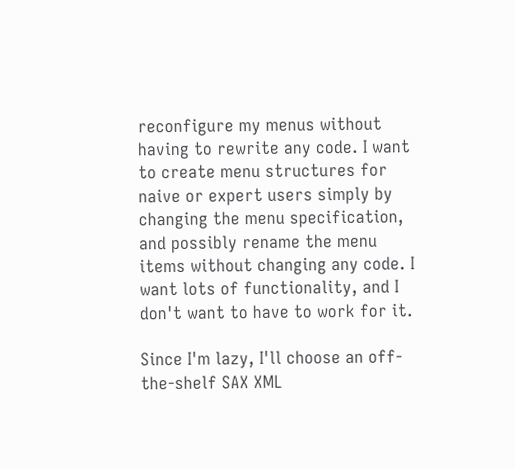reconfigure my menus without having to rewrite any code. I want to create menu structures for naive or expert users simply by changing the menu specification, and possibly rename the menu items without changing any code. I want lots of functionality, and I don't want to have to work for it.

Since I'm lazy, I'll choose an off-the-shelf SAX XML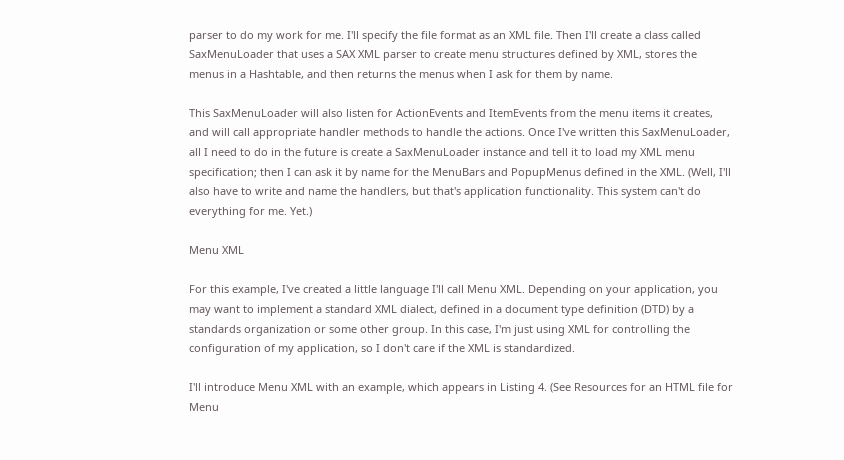parser to do my work for me. I'll specify the file format as an XML file. Then I'll create a class called SaxMenuLoader that uses a SAX XML parser to create menu structures defined by XML, stores the menus in a Hashtable, and then returns the menus when I ask for them by name.

This SaxMenuLoader will also listen for ActionEvents and ItemEvents from the menu items it creates, and will call appropriate handler methods to handle the actions. Once I've written this SaxMenuLoader, all I need to do in the future is create a SaxMenuLoader instance and tell it to load my XML menu specification; then I can ask it by name for the MenuBars and PopupMenus defined in the XML. (Well, I'll also have to write and name the handlers, but that's application functionality. This system can't do everything for me. Yet.)

Menu XML

For this example, I've created a little language I'll call Menu XML. Depending on your application, you may want to implement a standard XML dialect, defined in a document type definition (DTD) by a standards organization or some other group. In this case, I'm just using XML for controlling the configuration of my application, so I don't care if the XML is standardized.

I'll introduce Menu XML with an example, which appears in Listing 4. (See Resources for an HTML file for Menu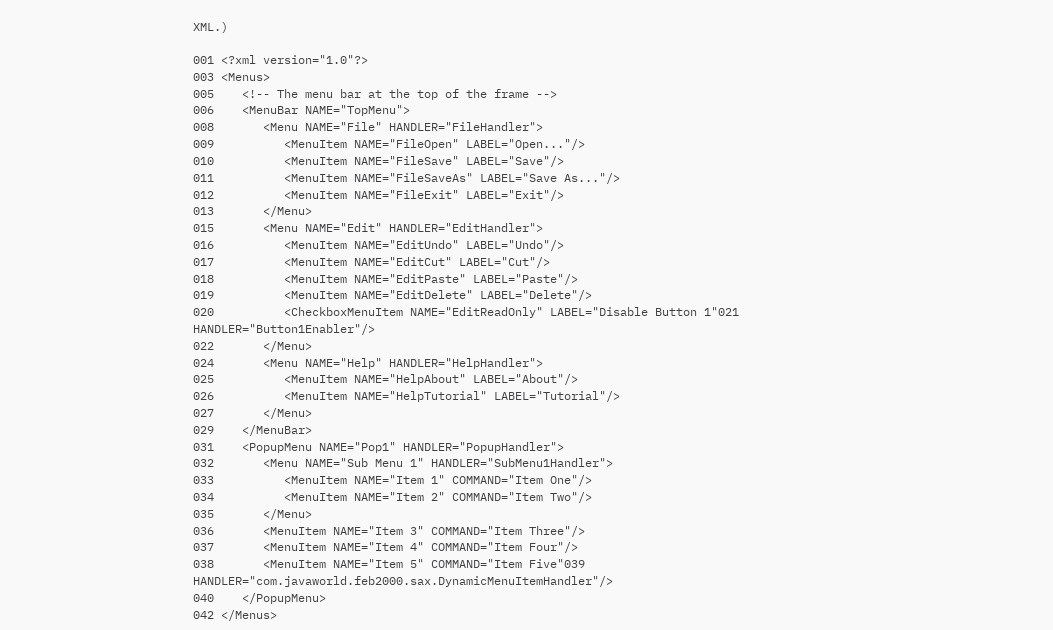XML.)

001 <?xml version="1.0"?>
003 <Menus>
005    <!-- The menu bar at the top of the frame -->
006    <MenuBar NAME="TopMenu">
008       <Menu NAME="File" HANDLER="FileHandler">
009          <MenuItem NAME="FileOpen" LABEL="Open..."/>
010          <MenuItem NAME="FileSave" LABEL="Save"/>
011          <MenuItem NAME="FileSaveAs" LABEL="Save As..."/>
012          <MenuItem NAME="FileExit" LABEL="Exit"/>
013       </Menu>
015       <Menu NAME="Edit" HANDLER="EditHandler">
016          <MenuItem NAME="EditUndo" LABEL="Undo"/>
017          <MenuItem NAME="EditCut" LABEL="Cut"/>
018          <MenuItem NAME="EditPaste" LABEL="Paste"/>
019          <MenuItem NAME="EditDelete" LABEL="Delete"/>
020          <CheckboxMenuItem NAME="EditReadOnly" LABEL="Disable Button 1"021              HANDLER="Button1Enabler"/>
022       </Menu>
024       <Menu NAME="Help" HANDLER="HelpHandler">
025          <MenuItem NAME="HelpAbout" LABEL="About"/>
026          <MenuItem NAME="HelpTutorial" LABEL="Tutorial"/>
027       </Menu>
029    </MenuBar>
031    <PopupMenu NAME="Pop1" HANDLER="PopupHandler">
032       <Menu NAME="Sub Menu 1" HANDLER="SubMenu1Handler">
033          <MenuItem NAME="Item 1" COMMAND="Item One"/>
034          <MenuItem NAME="Item 2" COMMAND="Item Two"/>
035       </Menu>
036       <MenuItem NAME="Item 3" COMMAND="Item Three"/>
037       <MenuItem NAME="Item 4" COMMAND="Item Four"/>
038       <MenuItem NAME="Item 5" COMMAND="Item Five"039                 HANDLER="com.javaworld.feb2000.sax.DynamicMenuItemHandler"/>
040    </PopupMenu>
042 </Menus>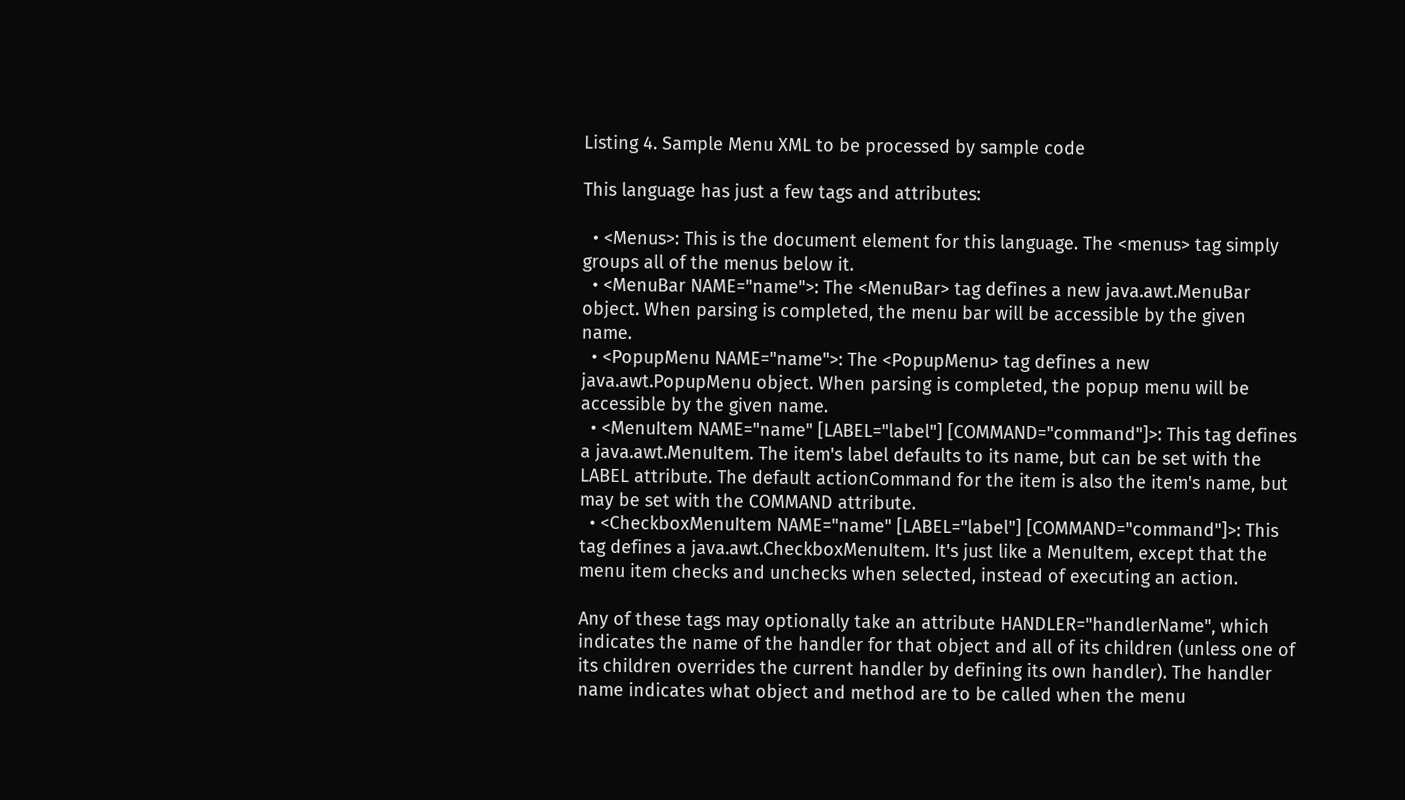Listing 4. Sample Menu XML to be processed by sample code

This language has just a few tags and attributes:

  • <Menus>: This is the document element for this language. The <menus> tag simply groups all of the menus below it.
  • <MenuBar NAME="name">: The <MenuBar> tag defines a new java.awt.MenuBar object. When parsing is completed, the menu bar will be accessible by the given name.
  • <PopupMenu NAME="name">: The <PopupMenu> tag defines a new java.awt.PopupMenu object. When parsing is completed, the popup menu will be accessible by the given name.
  • <MenuItem NAME="name" [LABEL="label"] [COMMAND="command"]>: This tag defines a java.awt.MenuItem. The item's label defaults to its name, but can be set with the LABEL attribute. The default actionCommand for the item is also the item's name, but may be set with the COMMAND attribute.
  • <CheckboxMenuItem NAME="name" [LABEL="label"] [COMMAND="command"]>: This tag defines a java.awt.CheckboxMenuItem. It's just like a MenuItem, except that the menu item checks and unchecks when selected, instead of executing an action.

Any of these tags may optionally take an attribute HANDLER="handlerName", which indicates the name of the handler for that object and all of its children (unless one of its children overrides the current handler by defining its own handler). The handler name indicates what object and method are to be called when the menu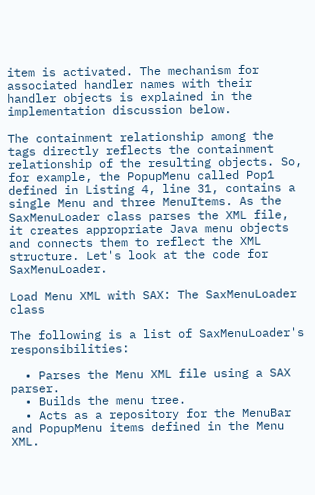item is activated. The mechanism for associated handler names with their handler objects is explained in the implementation discussion below.

The containment relationship among the tags directly reflects the containment relationship of the resulting objects. So, for example, the PopupMenu called Pop1 defined in Listing 4, line 31, contains a single Menu and three MenuItems. As the SaxMenuLoader class parses the XML file, it creates appropriate Java menu objects and connects them to reflect the XML structure. Let's look at the code for SaxMenuLoader.

Load Menu XML with SAX: The SaxMenuLoader class

The following is a list of SaxMenuLoader's responsibilities:

  • Parses the Menu XML file using a SAX parser.
  • Builds the menu tree.
  • Acts as a repository for the MenuBar and PopupMenu items defined in the Menu XML.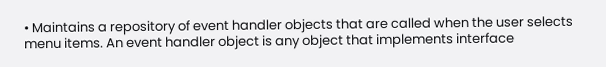• Maintains a repository of event handler objects that are called when the user selects menu items. An event handler object is any object that implements interface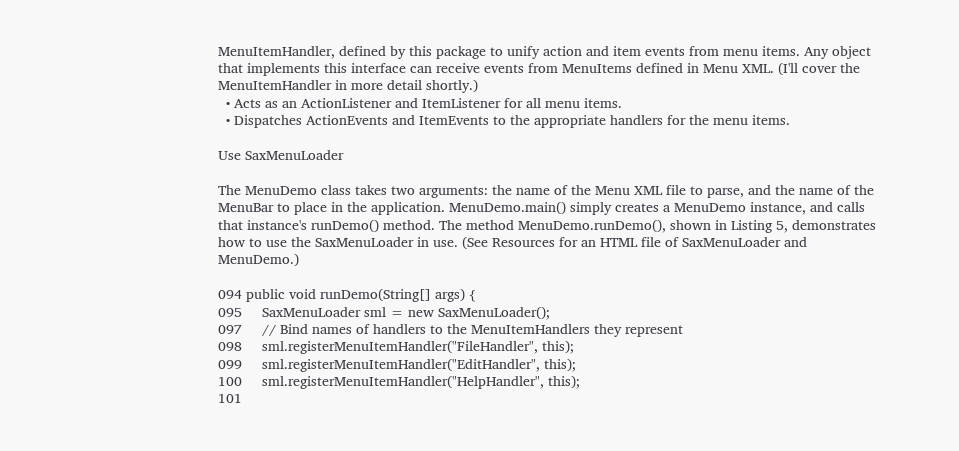MenuItemHandler, defined by this package to unify action and item events from menu items. Any object that implements this interface can receive events from MenuItems defined in Menu XML. (I'll cover the MenuItemHandler in more detail shortly.)
  • Acts as an ActionListener and ItemListener for all menu items.
  • Dispatches ActionEvents and ItemEvents to the appropriate handlers for the menu items.

Use SaxMenuLoader

The MenuDemo class takes two arguments: the name of the Menu XML file to parse, and the name of the MenuBar to place in the application. MenuDemo.main() simply creates a MenuDemo instance, and calls that instance's runDemo() method. The method MenuDemo.runDemo(), shown in Listing 5, demonstrates how to use the SaxMenuLoader in use. (See Resources for an HTML file of SaxMenuLoader and MenuDemo.)

094 public void runDemo(String[] args) {
095     SaxMenuLoader sml = new SaxMenuLoader();
097     // Bind names of handlers to the MenuItemHandlers they represent
098     sml.registerMenuItemHandler("FileHandler", this);
099     sml.registerMenuItemHandler("EditHandler", this);
100     sml.registerMenuItemHandler("HelpHandler", this);
101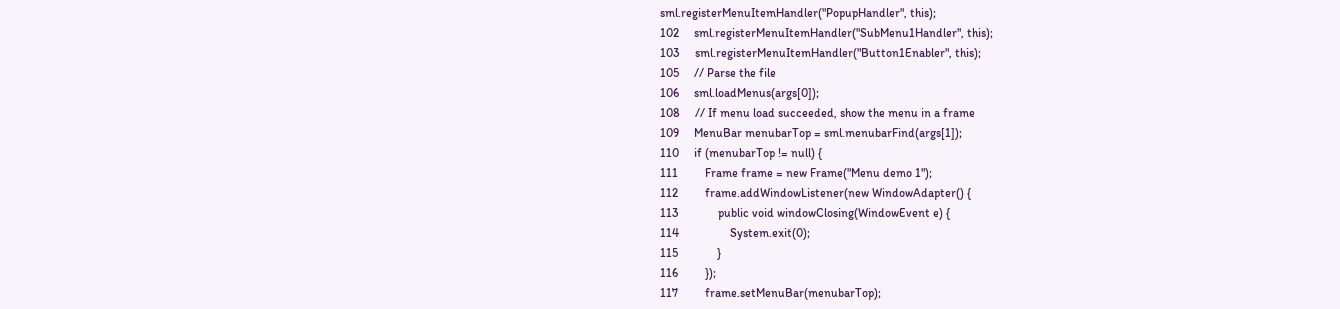sml.registerMenuItemHandler("PopupHandler", this);
102     sml.registerMenuItemHandler("SubMenu1Handler", this);
103     sml.registerMenuItemHandler("Button1Enabler", this);
105     // Parse the file
106     sml.loadMenus(args[0]);
108     // If menu load succeeded, show the menu in a frame
109     MenuBar menubarTop = sml.menubarFind(args[1]);
110     if (menubarTop != null) {
111         Frame frame = new Frame("Menu demo 1");
112         frame.addWindowListener(new WindowAdapter() {
113             public void windowClosing(WindowEvent e) {
114                 System.exit(0);
115             }
116         });
117         frame.setMenuBar(menubarTop);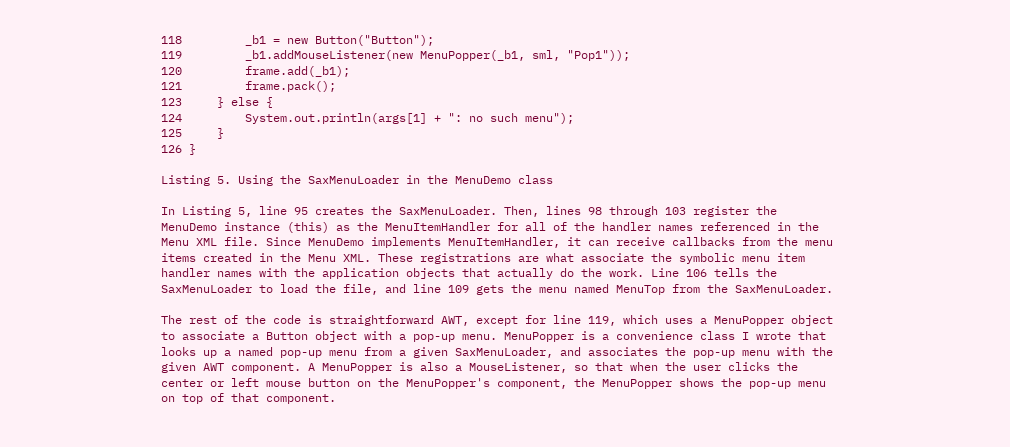118         _b1 = new Button("Button");
119         _b1.addMouseListener(new MenuPopper(_b1, sml, "Pop1"));
120         frame.add(_b1);
121         frame.pack();
123     } else {
124         System.out.println(args[1] + ": no such menu");
125     }
126 }

Listing 5. Using the SaxMenuLoader in the MenuDemo class

In Listing 5, line 95 creates the SaxMenuLoader. Then, lines 98 through 103 register the MenuDemo instance (this) as the MenuItemHandler for all of the handler names referenced in the Menu XML file. Since MenuDemo implements MenuItemHandler, it can receive callbacks from the menu items created in the Menu XML. These registrations are what associate the symbolic menu item handler names with the application objects that actually do the work. Line 106 tells the SaxMenuLoader to load the file, and line 109 gets the menu named MenuTop from the SaxMenuLoader.

The rest of the code is straightforward AWT, except for line 119, which uses a MenuPopper object to associate a Button object with a pop-up menu. MenuPopper is a convenience class I wrote that looks up a named pop-up menu from a given SaxMenuLoader, and associates the pop-up menu with the given AWT component. A MenuPopper is also a MouseListener, so that when the user clicks the center or left mouse button on the MenuPopper's component, the MenuPopper shows the pop-up menu on top of that component.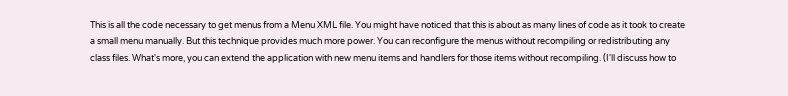This is all the code necessary to get menus from a Menu XML file. You might have noticed that this is about as many lines of code as it took to create a small menu manually. But this technique provides much more power. You can reconfigure the menus without recompiling or redistributing any class files. What's more, you can extend the application with new menu items and handlers for those items without recompiling. (I'll discuss how to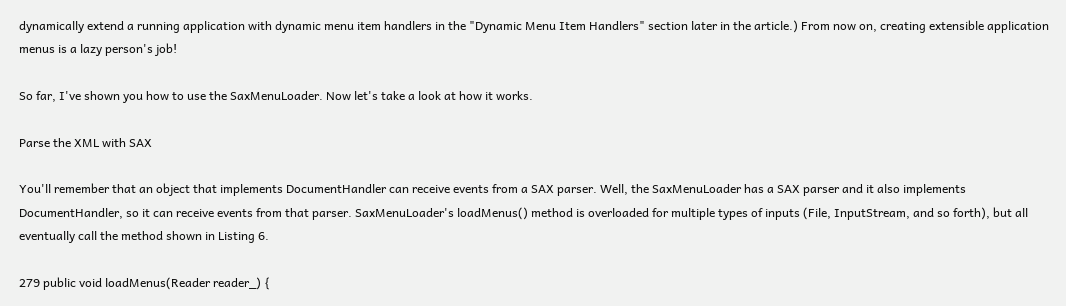dynamically extend a running application with dynamic menu item handlers in the "Dynamic Menu Item Handlers" section later in the article.) From now on, creating extensible application menus is a lazy person's job!

So far, I've shown you how to use the SaxMenuLoader. Now let's take a look at how it works.

Parse the XML with SAX

You'll remember that an object that implements DocumentHandler can receive events from a SAX parser. Well, the SaxMenuLoader has a SAX parser and it also implements DocumentHandler, so it can receive events from that parser. SaxMenuLoader's loadMenus() method is overloaded for multiple types of inputs (File, InputStream, and so forth), but all eventually call the method shown in Listing 6.

279 public void loadMenus(Reader reader_) {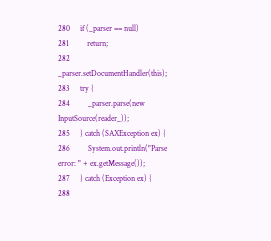280     if (_parser == null)
281         return;
282     _parser.setDocumentHandler(this);
283     try {
284         _parser.parse(new InputSource(reader_));
285     } catch (SAXException ex) {
286         System.out.println("Parse error: " + ex.getMessage());
287     } catch (Exception ex) {
288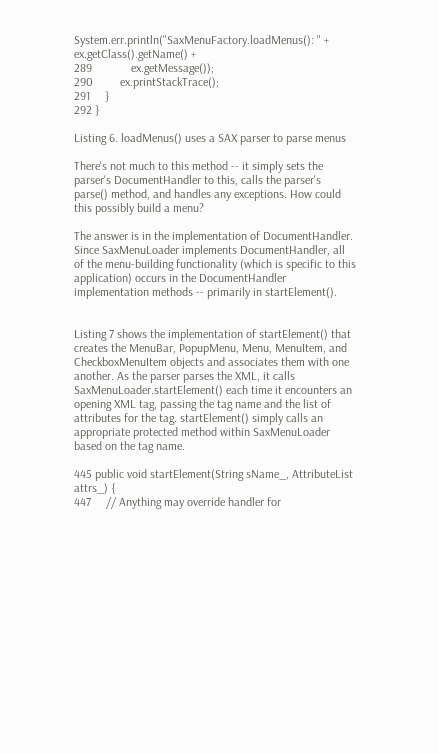System.err.println("SaxMenuFactory.loadMenus(): " + ex.getClass().getName() +
289             ex.getMessage());
290         ex.printStackTrace();
291     }
292 }

Listing 6. loadMenus() uses a SAX parser to parse menus

There's not much to this method -- it simply sets the parser's DocumentHandler to this, calls the parser's parse() method, and handles any exceptions. How could this possibly build a menu?

The answer is in the implementation of DocumentHandler. Since SaxMenuLoader implements DocumentHandler, all of the menu-building functionality (which is specific to this application) occurs in the DocumentHandler implementation methods -- primarily in startElement().


Listing 7 shows the implementation of startElement() that creates the MenuBar, PopupMenu, Menu, MenuItem, and CheckboxMenuItem objects and associates them with one another. As the parser parses the XML, it calls SaxMenuLoader.startElement() each time it encounters an opening XML tag, passing the tag name and the list of attributes for the tag. startElement() simply calls an appropriate protected method within SaxMenuLoader based on the tag name.

445 public void startElement(String sName_, AttributeList attrs_) {
447     // Anything may override handler for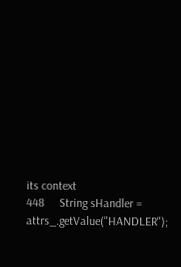its context
448     String sHandler = attrs_.getValue("HANDLER");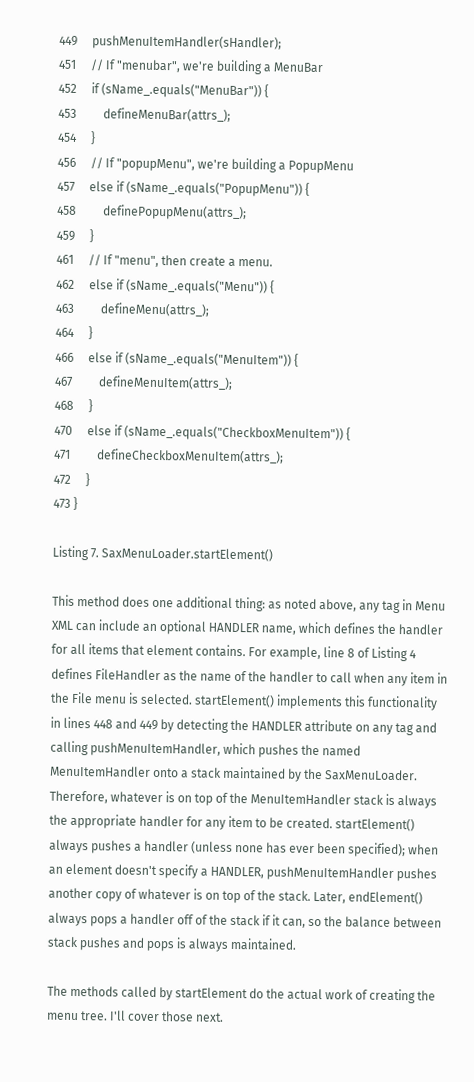449     pushMenuItemHandler(sHandler);
451     // If "menubar", we're building a MenuBar
452     if (sName_.equals("MenuBar")) {
453         defineMenuBar(attrs_);
454     }
456     // If "popupMenu", we're building a PopupMenu
457     else if (sName_.equals("PopupMenu")) {
458         definePopupMenu(attrs_);
459     }
461     // If "menu", then create a menu.
462     else if (sName_.equals("Menu")) {
463         defineMenu(attrs_);
464     }
466     else if (sName_.equals("MenuItem")) {
467         defineMenuItem(attrs_);
468     }
470     else if (sName_.equals("CheckboxMenuItem")) {
471         defineCheckboxMenuItem(attrs_);
472     }
473 }

Listing 7. SaxMenuLoader.startElement()

This method does one additional thing: as noted above, any tag in Menu XML can include an optional HANDLER name, which defines the handler for all items that element contains. For example, line 8 of Listing 4 defines FileHandler as the name of the handler to call when any item in the File menu is selected. startElement() implements this functionality in lines 448 and 449 by detecting the HANDLER attribute on any tag and calling pushMenuItemHandler, which pushes the named MenuItemHandler onto a stack maintained by the SaxMenuLoader. Therefore, whatever is on top of the MenuItemHandler stack is always the appropriate handler for any item to be created. startElement() always pushes a handler (unless none has ever been specified); when an element doesn't specify a HANDLER, pushMenuItemHandler pushes another copy of whatever is on top of the stack. Later, endElement() always pops a handler off of the stack if it can, so the balance between stack pushes and pops is always maintained.

The methods called by startElement do the actual work of creating the menu tree. I'll cover those next.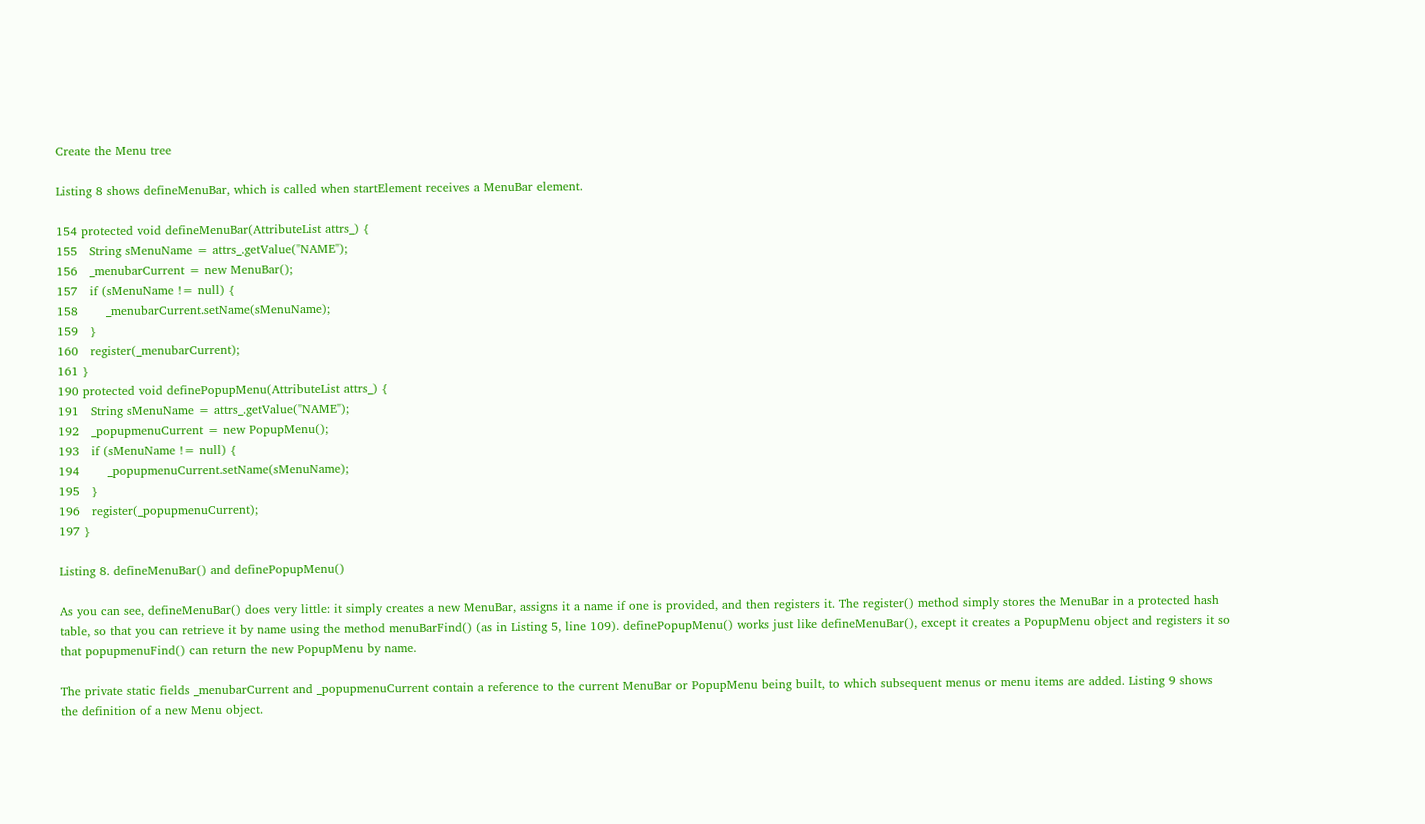Create the Menu tree

Listing 8 shows defineMenuBar, which is called when startElement receives a MenuBar element.

154 protected void defineMenuBar(AttributeList attrs_) {
155   String sMenuName = attrs_.getValue("NAME");
156   _menubarCurrent = new MenuBar();
157   if (sMenuName != null) {
158       _menubarCurrent.setName(sMenuName);
159   }
160   register(_menubarCurrent);
161 }
190 protected void definePopupMenu(AttributeList attrs_) {
191   String sMenuName = attrs_.getValue("NAME");
192   _popupmenuCurrent = new PopupMenu();
193   if (sMenuName != null) {
194       _popupmenuCurrent.setName(sMenuName);
195   }
196   register(_popupmenuCurrent);
197 }

Listing 8. defineMenuBar() and definePopupMenu()

As you can see, defineMenuBar() does very little: it simply creates a new MenuBar, assigns it a name if one is provided, and then registers it. The register() method simply stores the MenuBar in a protected hash table, so that you can retrieve it by name using the method menuBarFind() (as in Listing 5, line 109). definePopupMenu() works just like defineMenuBar(), except it creates a PopupMenu object and registers it so that popupmenuFind() can return the new PopupMenu by name.

The private static fields _menubarCurrent and _popupmenuCurrent contain a reference to the current MenuBar or PopupMenu being built, to which subsequent menus or menu items are added. Listing 9 shows the definition of a new Menu object.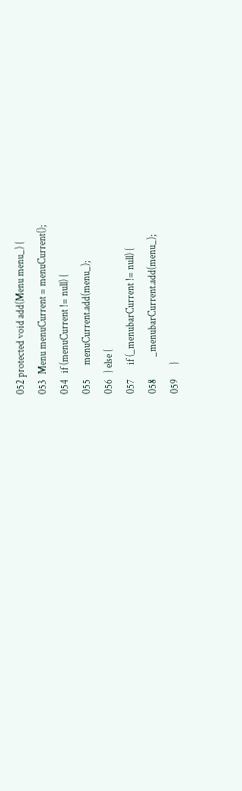052 protected void add(Menu menu_) {
053   Menu menuCurrent = menuCurrent();
054   if (menuCurrent != null) {
055       menuCurrent.add(menu_);
056   } else {
057       if (_menubarCurrent != null) {
058           _menubarCurrent.add(menu_);
059       }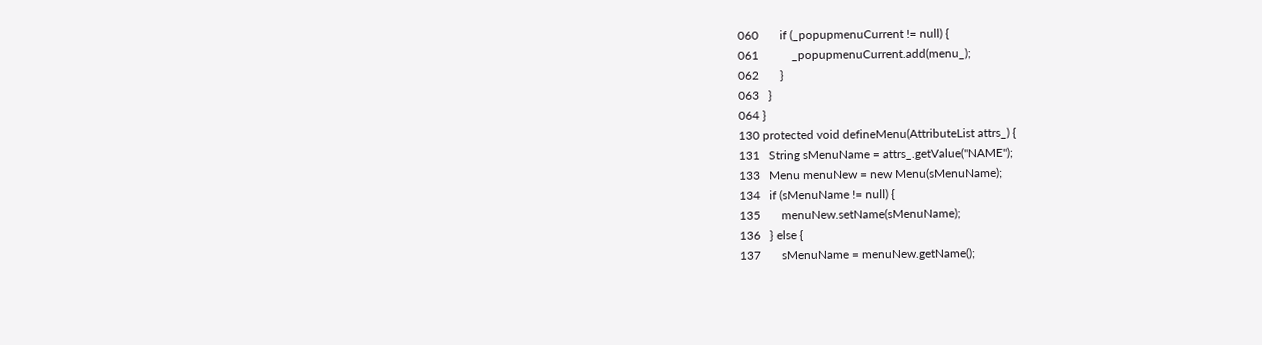060       if (_popupmenuCurrent != null) {
061           _popupmenuCurrent.add(menu_);
062       }
063   }
064 }
130 protected void defineMenu(AttributeList attrs_) {
131   String sMenuName = attrs_.getValue("NAME");
133   Menu menuNew = new Menu(sMenuName);
134   if (sMenuName != null) {
135       menuNew.setName(sMenuName);
136   } else {
137       sMenuName = menuNew.getName();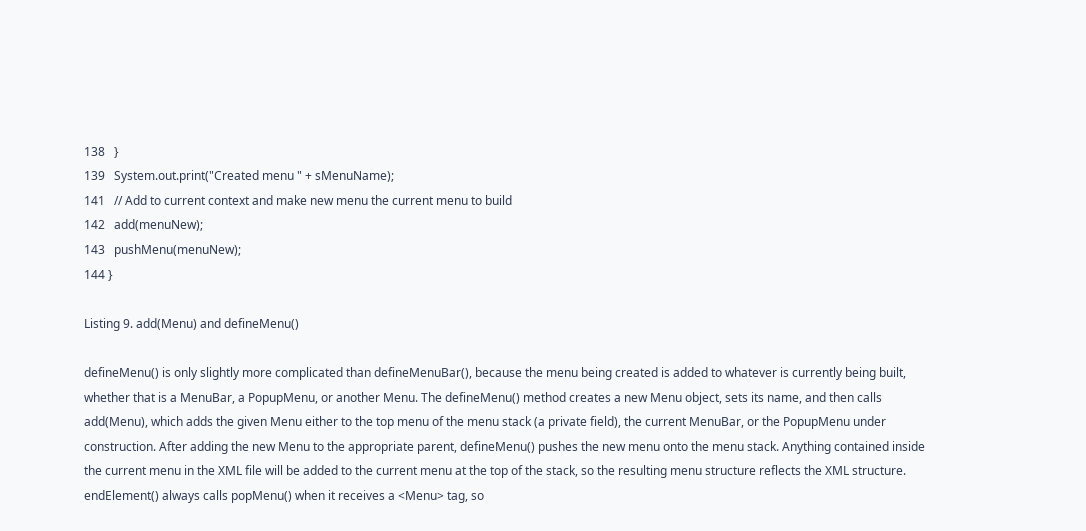138   }
139   System.out.print("Created menu " + sMenuName);
141   // Add to current context and make new menu the current menu to build
142   add(menuNew);
143   pushMenu(menuNew);
144 }

Listing 9. add(Menu) and defineMenu()

defineMenu() is only slightly more complicated than defineMenuBar(), because the menu being created is added to whatever is currently being built, whether that is a MenuBar, a PopupMenu, or another Menu. The defineMenu() method creates a new Menu object, sets its name, and then calls add(Menu), which adds the given Menu either to the top menu of the menu stack (a private field), the current MenuBar, or the PopupMenu under construction. After adding the new Menu to the appropriate parent, defineMenu() pushes the new menu onto the menu stack. Anything contained inside the current menu in the XML file will be added to the current menu at the top of the stack, so the resulting menu structure reflects the XML structure. endElement() always calls popMenu() when it receives a <Menu> tag, so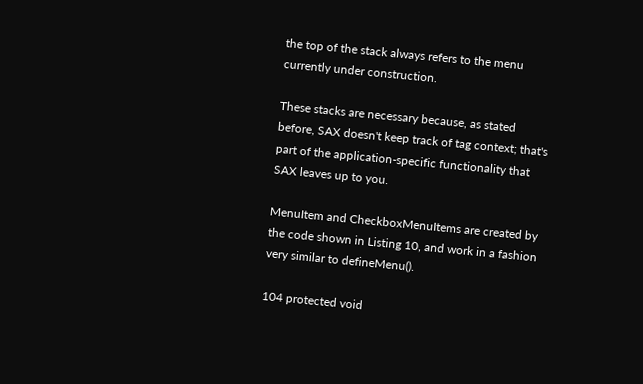the top of the stack always refers to the menu currently under construction.

These stacks are necessary because, as stated before, SAX doesn't keep track of tag context; that's part of the application-specific functionality that SAX leaves up to you.

MenuItem and CheckboxMenuItems are created by the code shown in Listing 10, and work in a fashion very similar to defineMenu().

104 protected void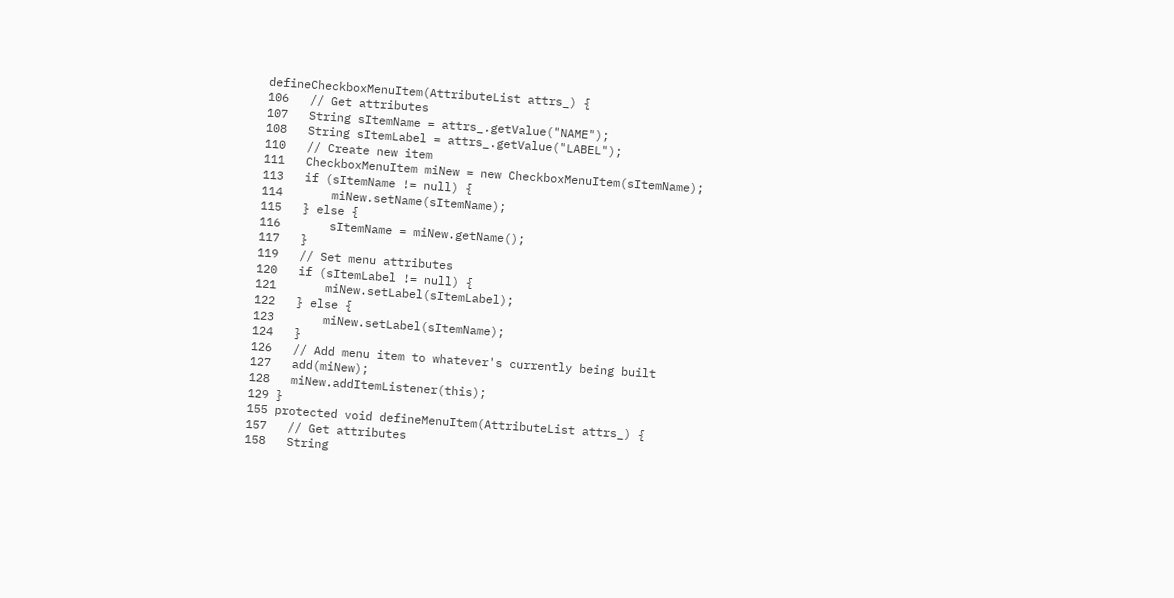defineCheckboxMenuItem(AttributeList attrs_) {
106   // Get attributes
107   String sItemName = attrs_.getValue("NAME");
108   String sItemLabel = attrs_.getValue("LABEL");
110   // Create new item
111   CheckboxMenuItem miNew = new CheckboxMenuItem(sItemName);
113   if (sItemName != null) {
114       miNew.setName(sItemName);
115   } else {
116       sItemName = miNew.getName();
117   }
119   // Set menu attributes
120   if (sItemLabel != null) {
121       miNew.setLabel(sItemLabel);
122   } else {
123       miNew.setLabel(sItemName);
124   }
126   // Add menu item to whatever's currently being built
127   add(miNew);
128   miNew.addItemListener(this);
129 }
155 protected void defineMenuItem(AttributeList attrs_) {
157   // Get attributes
158   String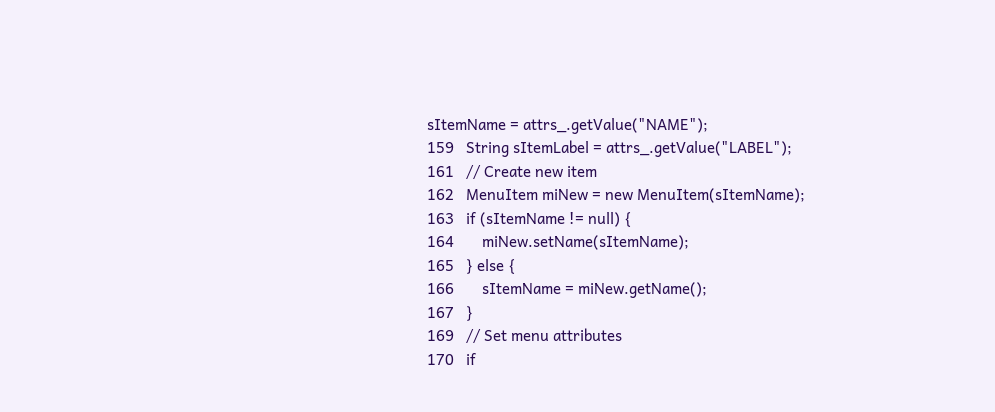sItemName = attrs_.getValue("NAME");
159   String sItemLabel = attrs_.getValue("LABEL");
161   // Create new item
162   MenuItem miNew = new MenuItem(sItemName);
163   if (sItemName != null) {
164       miNew.setName(sItemName);
165   } else {
166       sItemName = miNew.getName();
167   }
169   // Set menu attributes
170   if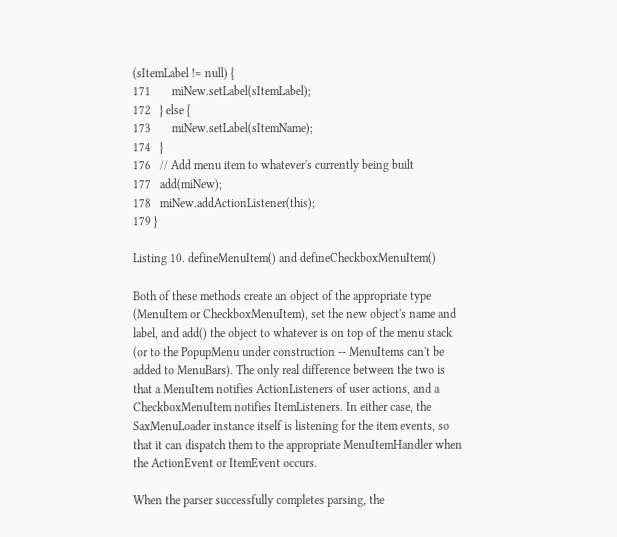(sItemLabel != null) {
171       miNew.setLabel(sItemLabel);
172   } else {
173       miNew.setLabel(sItemName);
174   }
176   // Add menu item to whatever's currently being built
177   add(miNew);
178   miNew.addActionListener(this);
179 }

Listing 10. defineMenuItem() and defineCheckboxMenuItem()

Both of these methods create an object of the appropriate type (MenuItem or CheckboxMenuItem), set the new object's name and label, and add() the object to whatever is on top of the menu stack (or to the PopupMenu under construction -- MenuItems can't be added to MenuBars). The only real difference between the two is that a MenuItem notifies ActionListeners of user actions, and a CheckboxMenuItem notifies ItemListeners. In either case, the SaxMenuLoader instance itself is listening for the item events, so that it can dispatch them to the appropriate MenuItemHandler when the ActionEvent or ItemEvent occurs.

When the parser successfully completes parsing, the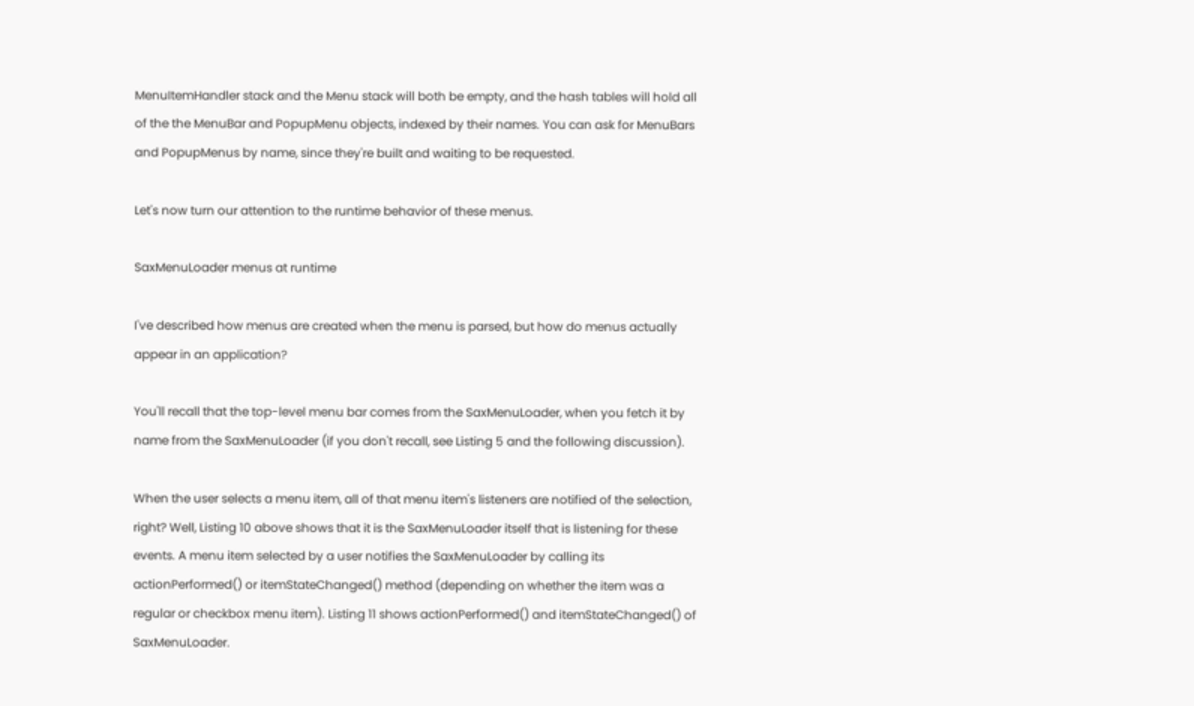MenuItemHandler stack and the Menu stack will both be empty, and the hash tables will hold all of the the MenuBar and PopupMenu objects, indexed by their names. You can ask for MenuBars and PopupMenus by name, since they're built and waiting to be requested.

Let's now turn our attention to the runtime behavior of these menus.

SaxMenuLoader menus at runtime

I've described how menus are created when the menu is parsed, but how do menus actually appear in an application?

You'll recall that the top-level menu bar comes from the SaxMenuLoader, when you fetch it by name from the SaxMenuLoader (if you don't recall, see Listing 5 and the following discussion).

When the user selects a menu item, all of that menu item's listeners are notified of the selection, right? Well, Listing 10 above shows that it is the SaxMenuLoader itself that is listening for these events. A menu item selected by a user notifies the SaxMenuLoader by calling its actionPerformed() or itemStateChanged() method (depending on whether the item was a regular or checkbox menu item). Listing 11 shows actionPerformed() and itemStateChanged() of SaxMenuLoader.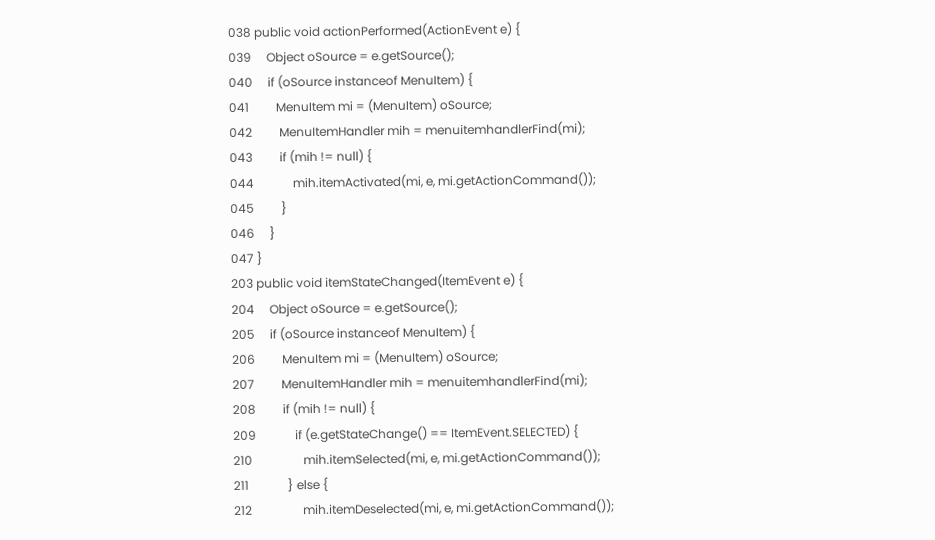038 public void actionPerformed(ActionEvent e) {
039     Object oSource = e.getSource();
040     if (oSource instanceof MenuItem) {
041         MenuItem mi = (MenuItem) oSource;
042         MenuItemHandler mih = menuitemhandlerFind(mi);
043         if (mih != null) {
044             mih.itemActivated(mi, e, mi.getActionCommand());
045         }
046     }
047 }
203 public void itemStateChanged(ItemEvent e) {
204     Object oSource = e.getSource();
205     if (oSource instanceof MenuItem) {
206         MenuItem mi = (MenuItem) oSource;
207         MenuItemHandler mih = menuitemhandlerFind(mi);
208         if (mih != null) {
209             if (e.getStateChange() == ItemEvent.SELECTED) {
210                 mih.itemSelected(mi, e, mi.getActionCommand());
211             } else {
212                 mih.itemDeselected(mi, e, mi.getActionCommand());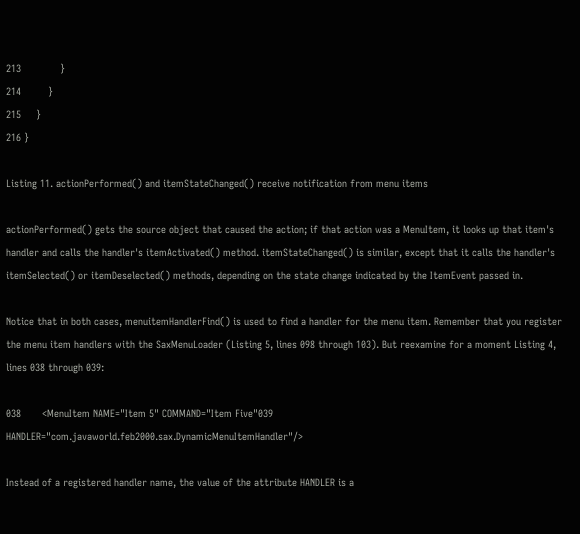213             }
214         }
215     }
216 }

Listing 11. actionPerformed() and itemStateChanged() receive notification from menu items

actionPerformed() gets the source object that caused the action; if that action was a MenuItem, it looks up that item's handler and calls the handler's itemActivated() method. itemStateChanged() is similar, except that it calls the handler's itemSelected() or itemDeselected() methods, depending on the state change indicated by the ItemEvent passed in.

Notice that in both cases, menuitemHandlerFind() is used to find a handler for the menu item. Remember that you register the menu item handlers with the SaxMenuLoader (Listing 5, lines 098 through 103). But reexamine for a moment Listing 4, lines 038 through 039:

038       <MenuItem NAME="Item 5" COMMAND="Item Five"039                 HANDLER="com.javaworld.feb2000.sax.DynamicMenuItemHandler"/>

Instead of a registered handler name, the value of the attribute HANDLER is a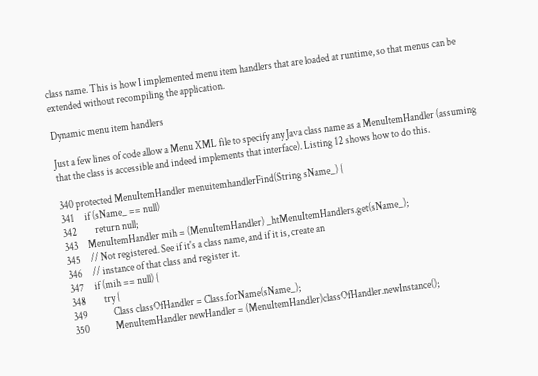class name. This is how I implemented menu item handlers that are loaded at runtime, so that menus can be extended without recompiling the application.

Dynamic menu item handlers

Just a few lines of code allow a Menu XML file to specify any Java class name as a MenuItemHandler (assuming that the class is accessible and indeed implements that interface). Listing 12 shows how to do this.

340 protected MenuItemHandler menuitemhandlerFind(String sName_) {
341     if (sName_ == null)
342         return null;
343     MenuItemHandler mih = (MenuItemHandler) _htMenuItemHandlers.get(sName_);
345     // Not registered. See if it's a class name, and if it is, create an
346     // instance of that class and register it.
347     if (mih == null) {
348         try {
349             Class classOfHandler = Class.forName(sName_);
350             MenuItemHandler newHandler = (MenuItemHandler)classOfHandler.newInstance();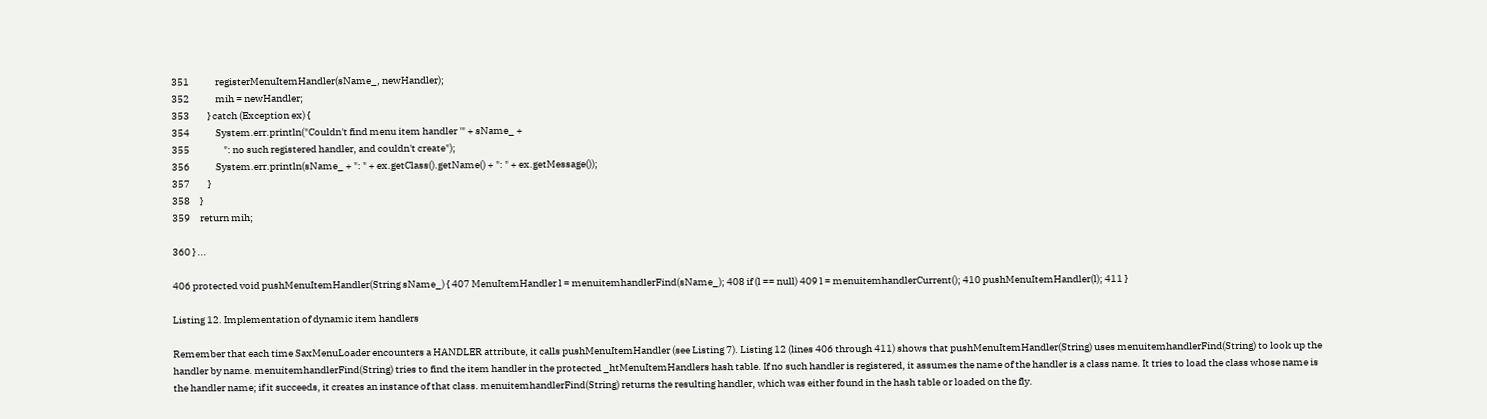351             registerMenuItemHandler(sName_, newHandler);
352             mih = newHandler;
353         } catch (Exception ex) {
354             System.err.println("Couldn't find menu item handler '" + sName_ +
355                 ": no such registered handler, and couldn't create");
356             System.err.println(sName_ + ": " + ex.getClass().getName() + ": " + ex.getMessage());
357         }
358     }
359     return mih;

360 } ...

406 protected void pushMenuItemHandler(String sName_) { 407 MenuItemHandler l = menuitemhandlerFind(sName_); 408 if (l == null) 409 l = menuitemhandlerCurrent(); 410 pushMenuItemHandler(l); 411 }

Listing 12. Implementation of dynamic item handlers

Remember that each time SaxMenuLoader encounters a HANDLER attribute, it calls pushMenuItemHandler (see Listing 7). Listing 12 (lines 406 through 411) shows that pushMenuItemHandler(String) uses menuitemhandlerFind(String) to look up the handler by name. menuitemhandlerFind(String) tries to find the item handler in the protected _htMenuItemHandlers hash table. If no such handler is registered, it assumes the name of the handler is a class name. It tries to load the class whose name is the handler name; if it succeeds, it creates an instance of that class. menuitemhandlerFind(String) returns the resulting handler, which was either found in the hash table or loaded on the fly.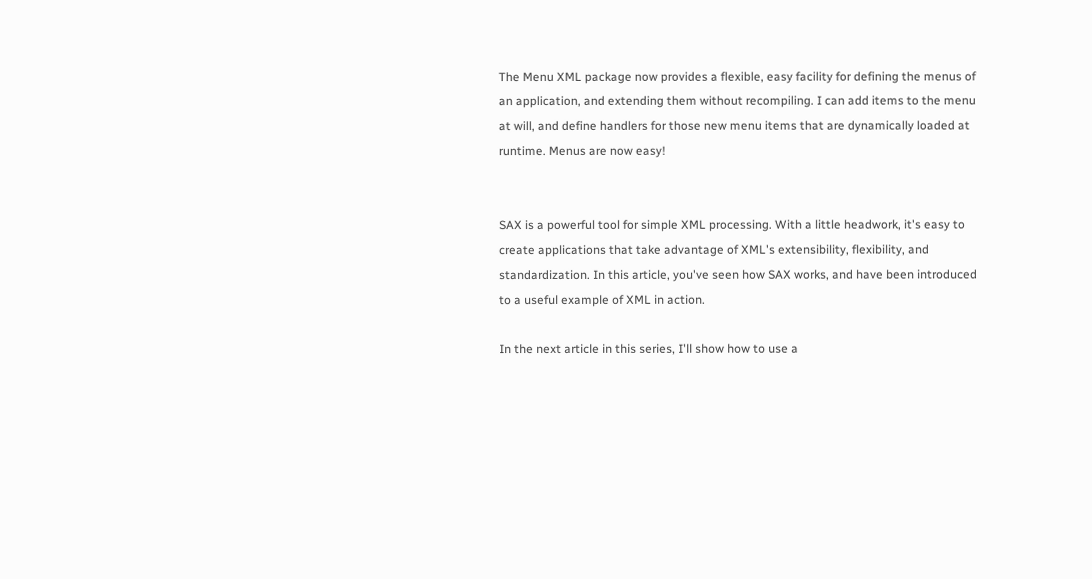The Menu XML package now provides a flexible, easy facility for defining the menus of an application, and extending them without recompiling. I can add items to the menu at will, and define handlers for those new menu items that are dynamically loaded at runtime. Menus are now easy!


SAX is a powerful tool for simple XML processing. With a little headwork, it's easy to create applications that take advantage of XML's extensibility, flexibility, and standardization. In this article, you've seen how SAX works, and have been introduced to a useful example of XML in action.

In the next article in this series, I'll show how to use a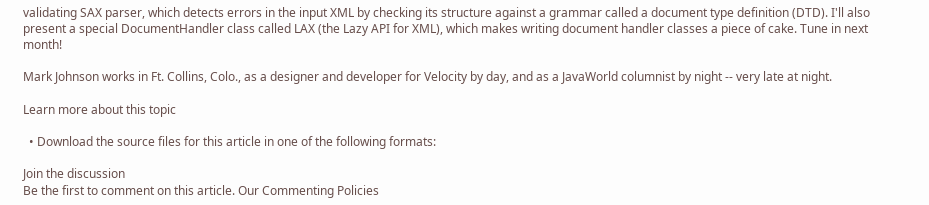validating SAX parser, which detects errors in the input XML by checking its structure against a grammar called a document type definition (DTD). I'll also present a special DocumentHandler class called LAX (the Lazy API for XML), which makes writing document handler classes a piece of cake. Tune in next month!

Mark Johnson works in Ft. Collins, Colo., as a designer and developer for Velocity by day, and as a JavaWorld columnist by night -- very late at night.

Learn more about this topic

  • Download the source files for this article in one of the following formats:

Join the discussion
Be the first to comment on this article. Our Commenting Policies